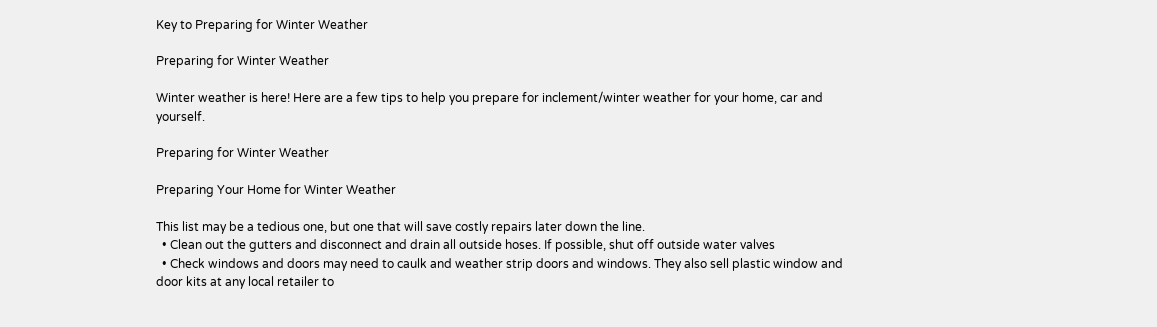Key to Preparing for Winter Weather

Preparing for Winter Weather

Winter weather is here! Here are a few tips to help you prepare for inclement/winter weather for your home, car and yourself.

Preparing for Winter Weather

Preparing Your Home for Winter Weather

This list may be a tedious one, but one that will save costly repairs later down the line.
  • Clean out the gutters and disconnect and drain all outside hoses. If possible, shut off outside water valves
  • Check windows and doors may need to caulk and weather strip doors and windows. They also sell plastic window and door kits at any local retailer to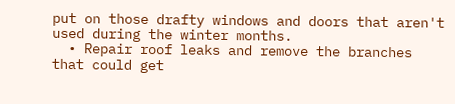put on those drafty windows and doors that aren't used during the winter months.
  • Repair roof leaks and remove the branches that could get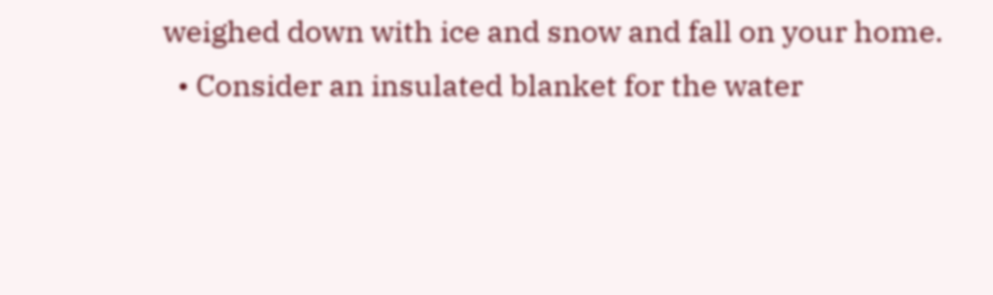weighed down with ice and snow and fall on your home.
  • Consider an insulated blanket for the water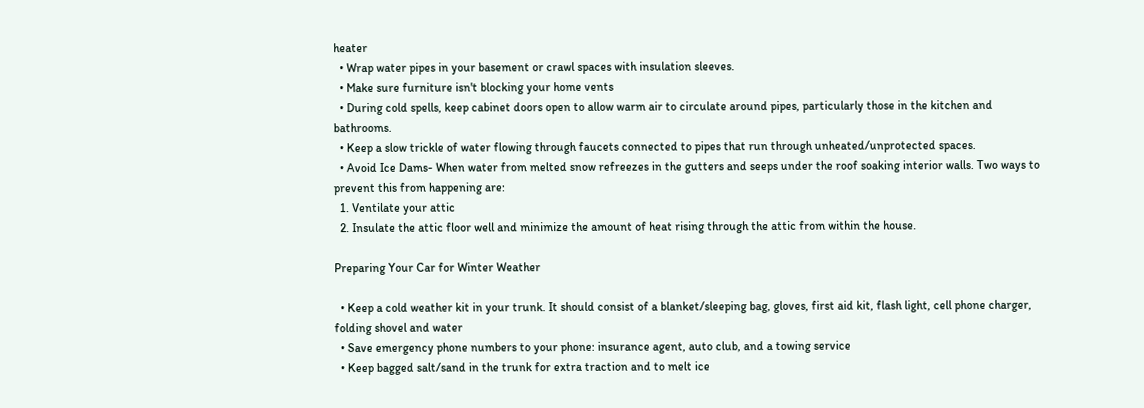heater
  • Wrap water pipes in your basement or crawl spaces with insulation sleeves.
  • Make sure furniture isn't blocking your home vents
  • During cold spells, keep cabinet doors open to allow warm air to circulate around pipes, particularly those in the kitchen and bathrooms.
  • Keep a slow trickle of water flowing through faucets connected to pipes that run through unheated/unprotected spaces.
  • Avoid Ice Dams- When water from melted snow refreezes in the gutters and seeps under the roof soaking interior walls. Two ways to prevent this from happening are:
  1. Ventilate your attic
  2. Insulate the attic floor well and minimize the amount of heat rising through the attic from within the house.

Preparing Your Car for Winter Weather

  • Keep a cold weather kit in your trunk. It should consist of a blanket/sleeping bag, gloves, first aid kit, flash light, cell phone charger, folding shovel and water
  • Save emergency phone numbers to your phone: insurance agent, auto club, and a towing service
  • Keep bagged salt/sand in the trunk for extra traction and to melt ice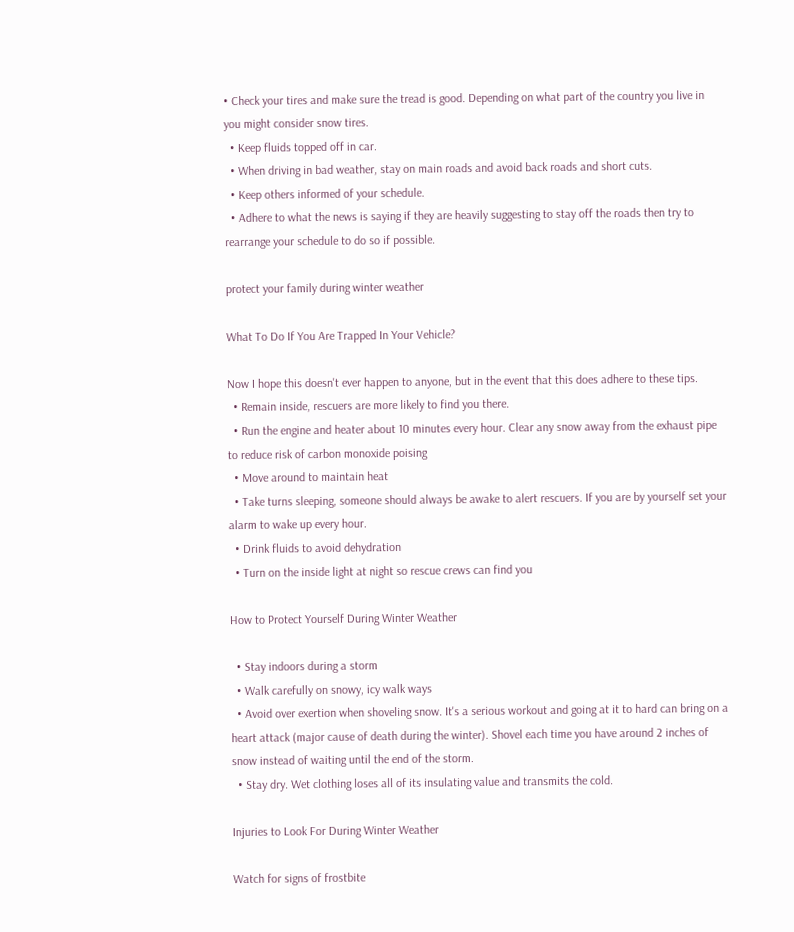• Check your tires and make sure the tread is good. Depending on what part of the country you live in you might consider snow tires.
  • Keep fluids topped off in car.
  • When driving in bad weather, stay on main roads and avoid back roads and short cuts.
  • Keep others informed of your schedule.
  • Adhere to what the news is saying if they are heavily suggesting to stay off the roads then try to rearrange your schedule to do so if possible.

protect your family during winter weather

What To Do If You Are Trapped In Your Vehicle?

Now I hope this doesn't ever happen to anyone, but in the event that this does adhere to these tips.
  • Remain inside, rescuers are more likely to find you there.
  • Run the engine and heater about 10 minutes every hour. Clear any snow away from the exhaust pipe to reduce risk of carbon monoxide poising
  • Move around to maintain heat
  • Take turns sleeping, someone should always be awake to alert rescuers. If you are by yourself set your alarm to wake up every hour.
  • Drink fluids to avoid dehydration
  • Turn on the inside light at night so rescue crews can find you

How to Protect Yourself During Winter Weather

  • Stay indoors during a storm
  • Walk carefully on snowy, icy walk ways
  • Avoid over exertion when shoveling snow. It's a serious workout and going at it to hard can bring on a heart attack (major cause of death during the winter). Shovel each time you have around 2 inches of snow instead of waiting until the end of the storm.
  • Stay dry. Wet clothing loses all of its insulating value and transmits the cold.

Injuries to Look For During Winter Weather

Watch for signs of frostbite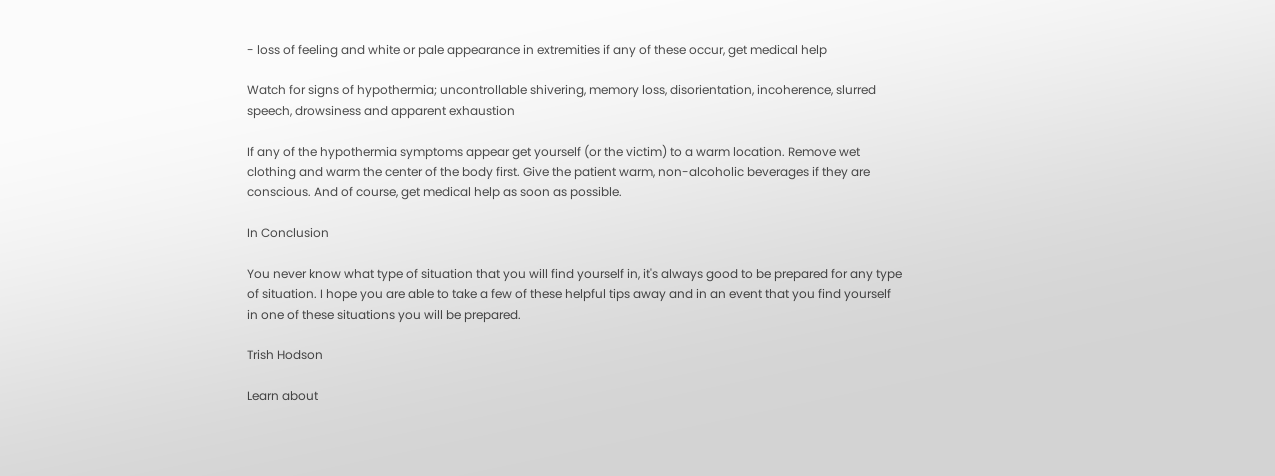- loss of feeling and white or pale appearance in extremities if any of these occur, get medical help

Watch for signs of hypothermia; uncontrollable shivering, memory loss, disorientation, incoherence, slurred speech, drowsiness and apparent exhaustion

If any of the hypothermia symptoms appear get yourself (or the victim) to a warm location. Remove wet clothing and warm the center of the body first. Give the patient warm, non-alcoholic beverages if they are conscious. And of course, get medical help as soon as possible.

In Conclusion

You never know what type of situation that you will find yourself in, it's always good to be prepared for any type of situation. I hope you are able to take a few of these helpful tips away and in an event that you find yourself in one of these situations you will be prepared.

Trish Hodson

Learn about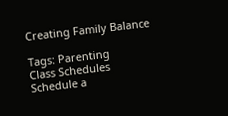Creating Family Balance

Tags: Parenting
Class Schedules
Schedule a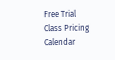Free Trial
Class Pricing
Calendar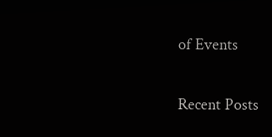of Events

Recent Posts